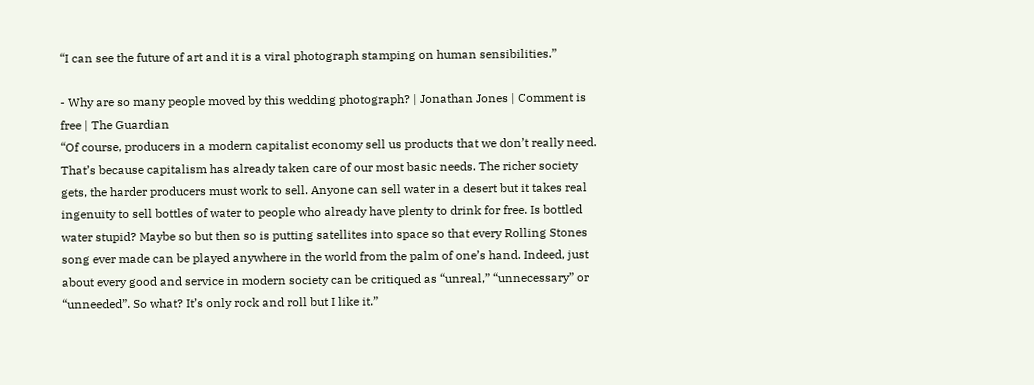“I can see the future of art and it is a viral photograph stamping on human sensibilities.”

- Why are so many people moved by this wedding photograph? | Jonathan Jones | Comment is free | The Guardian
“Of course, producers in a modern capitalist economy sell us products that we don’t really need. That’s because capitalism has already taken care of our most basic needs. The richer society gets, the harder producers must work to sell. Anyone can sell water in a desert but it takes real ingenuity to sell bottles of water to people who already have plenty to drink for free. Is bottled water stupid? Maybe so but then so is putting satellites into space so that every Rolling Stones song ever made can be played anywhere in the world from the palm of one’s hand. Indeed, just about every good and service in modern society can be critiqued as “unreal,” “unnecessary” or “unneeded”. So what? It’s only rock and roll but I like it.”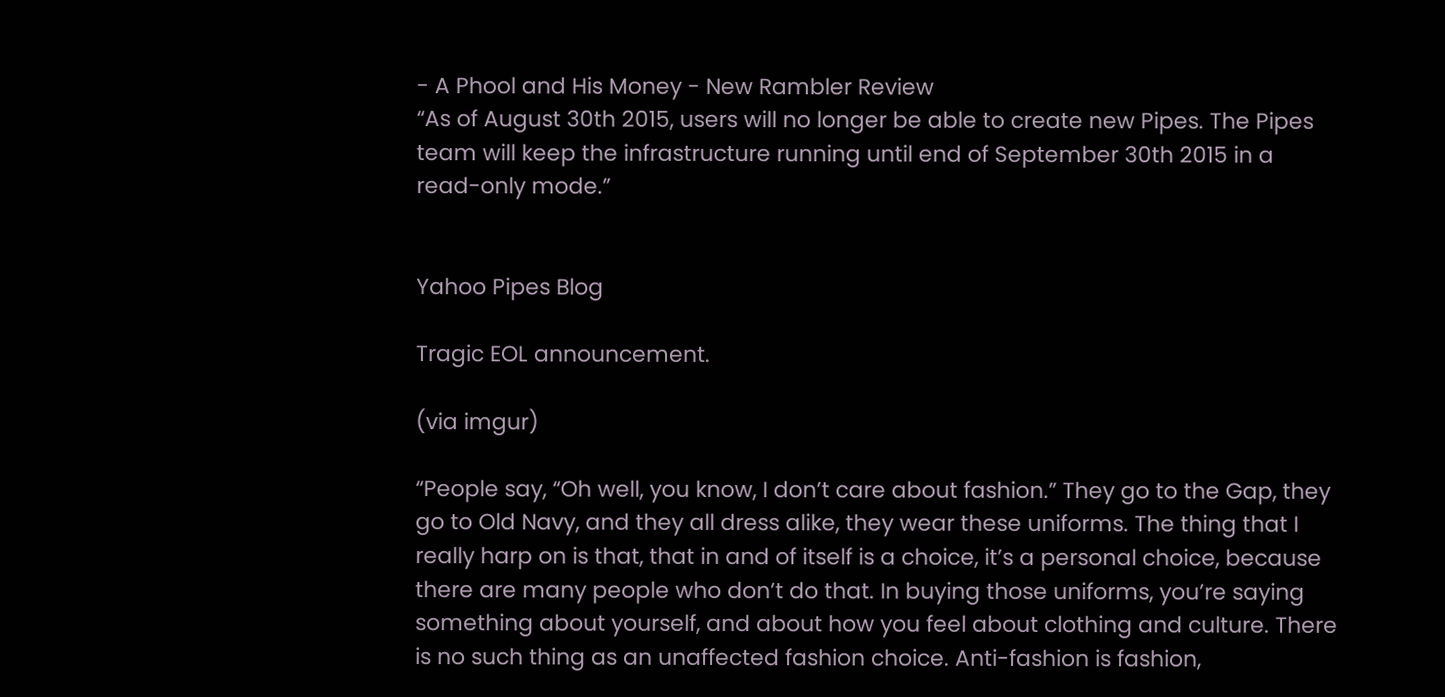- A Phool and His Money - New Rambler Review
“As of August 30th 2015, users will no longer be able to create new Pipes. The Pipes team will keep the infrastructure running until end of September 30th 2015 in a read-only mode.”


Yahoo Pipes Blog

Tragic EOL announcement.

(via imgur)

“People say, “Oh well, you know, I don’t care about fashion.” They go to the Gap, they go to Old Navy, and they all dress alike, they wear these uniforms. The thing that I really harp on is that, that in and of itself is a choice, it’s a personal choice, because there are many people who don’t do that. In buying those uniforms, you’re saying something about yourself, and about how you feel about clothing and culture. There is no such thing as an unaffected fashion choice. Anti-fashion is fashion,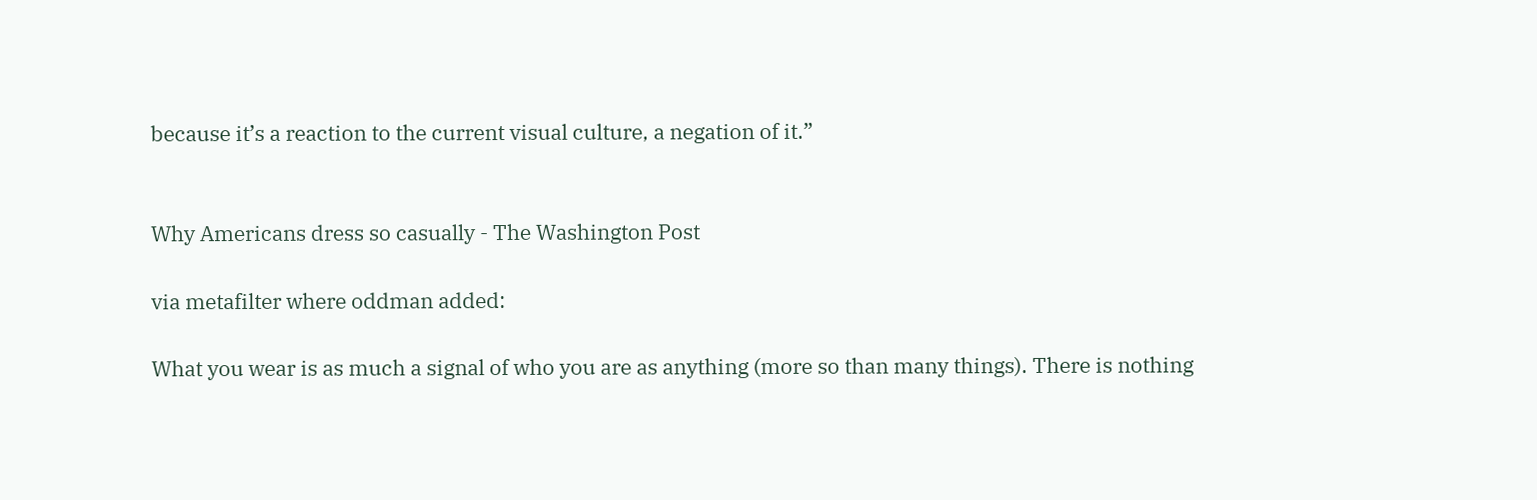because it’s a reaction to the current visual culture, a negation of it.”


Why Americans dress so casually - The Washington Post

via metafilter where oddman added:

What you wear is as much a signal of who you are as anything (more so than many things). There is nothing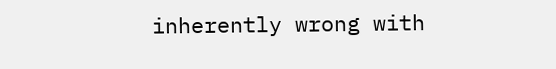inherently wrong with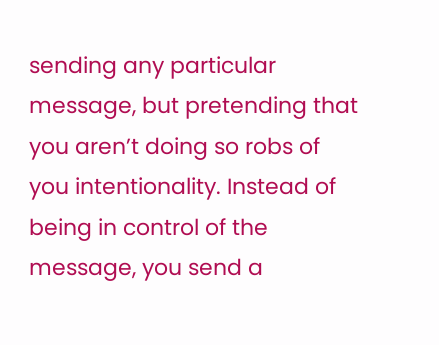sending any particular message, but pretending that you aren’t doing so robs of you intentionality. Instead of being in control of the message, you send a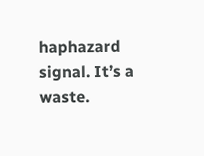haphazard signal. It’s a waste.